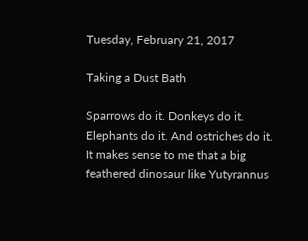Tuesday, February 21, 2017

Taking a Dust Bath

Sparrows do it. Donkeys do it. Elephants do it. And ostriches do it. It makes sense to me that a big feathered dinosaur like Yutyrannus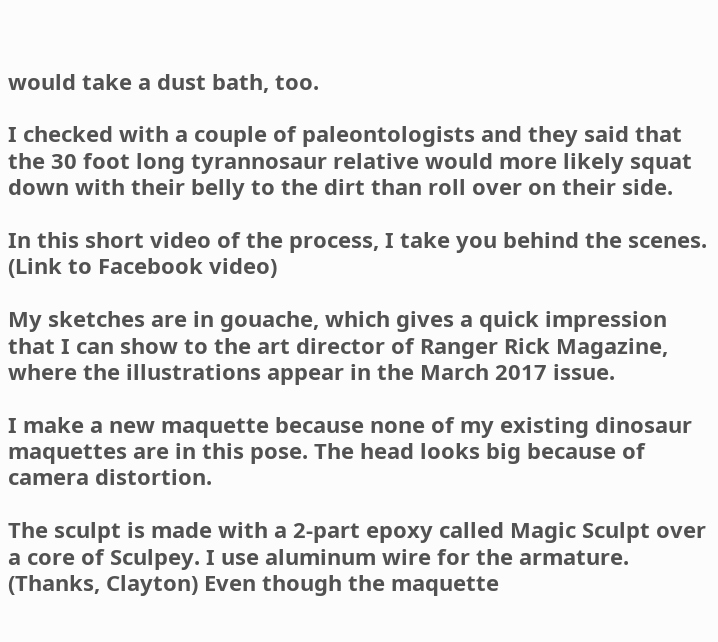would take a dust bath, too.

I checked with a couple of paleontologists and they said that the 30 foot long tyrannosaur relative would more likely squat down with their belly to the dirt than roll over on their side.

In this short video of the process, I take you behind the scenes. (Link to Facebook video)

My sketches are in gouache, which gives a quick impression that I can show to the art director of Ranger Rick Magazine, where the illustrations appear in the March 2017 issue.

I make a new maquette because none of my existing dinosaur maquettes are in this pose. The head looks big because of camera distortion.

The sculpt is made with a 2-part epoxy called Magic Sculpt over a core of Sculpey. I use aluminum wire for the armature. (Thanks, Clayton) Even though the maquette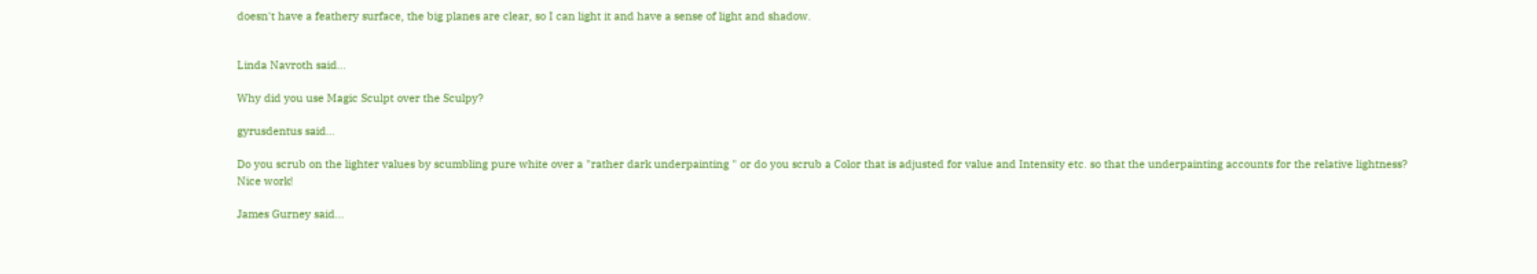doesn't have a feathery surface, the big planes are clear, so I can light it and have a sense of light and shadow.


Linda Navroth said...

Why did you use Magic Sculpt over the Sculpy?

gyrusdentus said...

Do you scrub on the lighter values by scumbling pure white over a "rather dark underpainting " or do you scrub a Color that is adjusted for value and Intensity etc. so that the underpainting accounts for the relative lightness?
Nice work!

James Gurney said...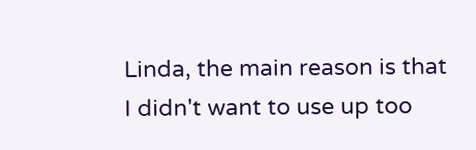Linda, the main reason is that I didn't want to use up too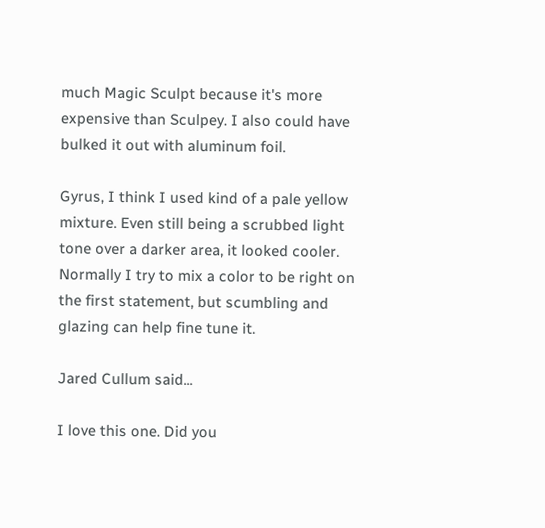much Magic Sculpt because it's more expensive than Sculpey. I also could have bulked it out with aluminum foil.

Gyrus, I think I used kind of a pale yellow mixture. Even still being a scrubbed light tone over a darker area, it looked cooler. Normally I try to mix a color to be right on the first statement, but scumbling and glazing can help fine tune it.

Jared Cullum said...

I love this one. Did you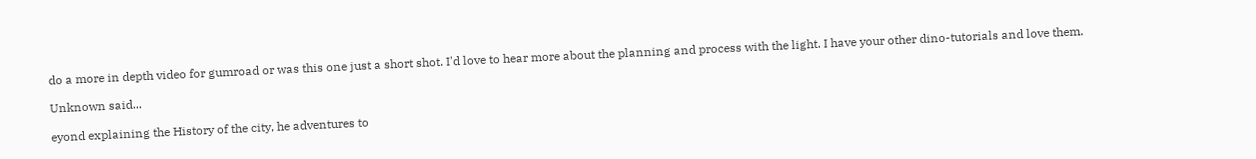do a more in depth video for gumroad or was this one just a short shot. I'd love to hear more about the planning and process with the light. I have your other dino-tutorials and love them.

Unknown said...

eyond explaining the History of the city, he adventures to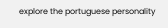explore the portuguese personality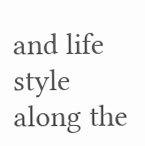and life style along the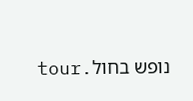tour.נופש בחול